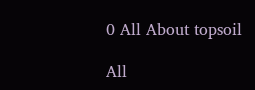0 All About topsoil

All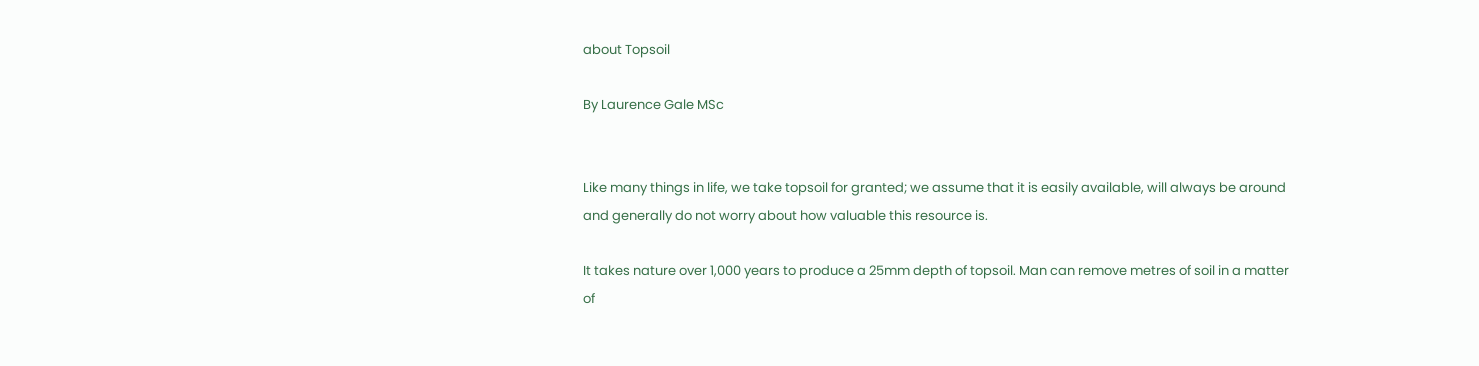about Topsoil

By Laurence Gale MSc


Like many things in life, we take topsoil for granted; we assume that it is easily available, will always be around and generally do not worry about how valuable this resource is.

It takes nature over 1,000 years to produce a 25mm depth of topsoil. Man can remove metres of soil in a matter of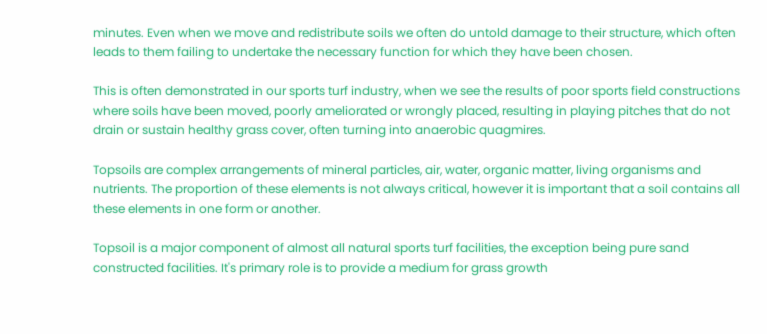minutes. Even when we move and redistribute soils we often do untold damage to their structure, which often leads to them failing to undertake the necessary function for which they have been chosen.

This is often demonstrated in our sports turf industry, when we see the results of poor sports field constructions where soils have been moved, poorly ameliorated or wrongly placed, resulting in playing pitches that do not drain or sustain healthy grass cover, often turning into anaerobic quagmires.

Topsoils are complex arrangements of mineral particles, air, water, organic matter, living organisms and nutrients. The proportion of these elements is not always critical, however it is important that a soil contains all these elements in one form or another.

Topsoil is a major component of almost all natural sports turf facilities, the exception being pure sand constructed facilities. It's primary role is to provide a medium for grass growth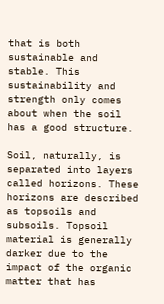that is both sustainable and stable. This sustainability and strength only comes about when the soil has a good structure.

Soil, naturally, is separated into layers called horizons. These horizons are described as topsoils and subsoils. Topsoil material is generally darker due to the impact of the organic matter that has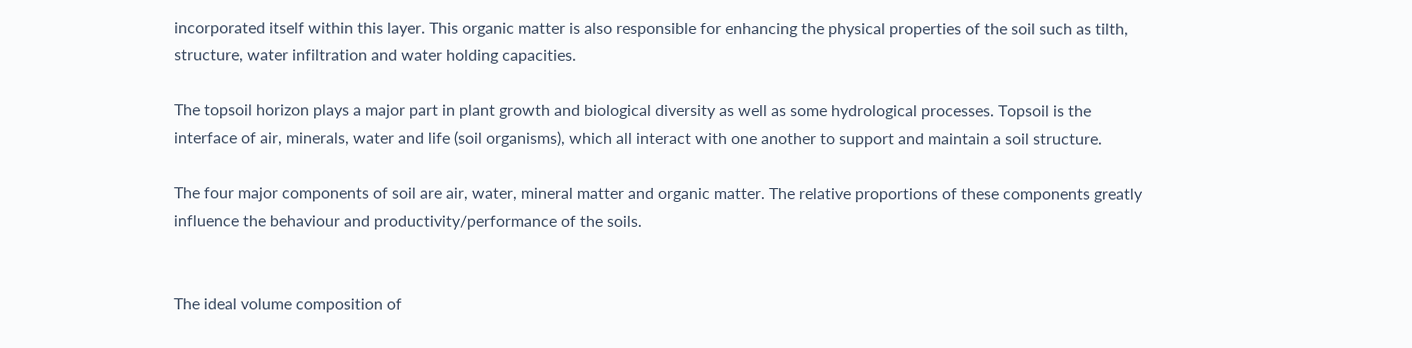incorporated itself within this layer. This organic matter is also responsible for enhancing the physical properties of the soil such as tilth, structure, water infiltration and water holding capacities.

The topsoil horizon plays a major part in plant growth and biological diversity as well as some hydrological processes. Topsoil is the interface of air, minerals, water and life (soil organisms), which all interact with one another to support and maintain a soil structure.

The four major components of soil are air, water, mineral matter and organic matter. The relative proportions of these components greatly influence the behaviour and productivity/performance of the soils.


The ideal volume composition of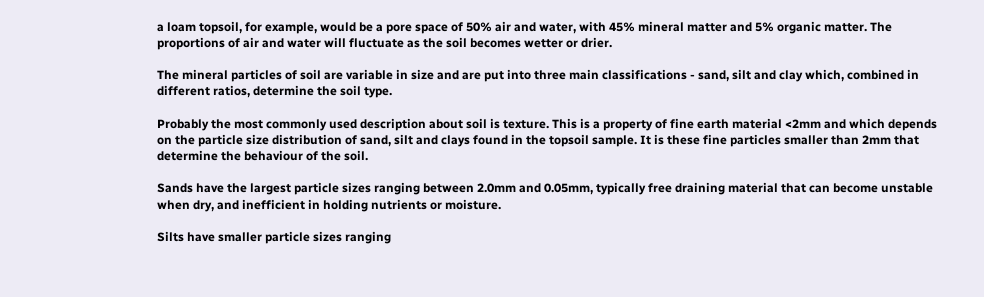a loam topsoil, for example, would be a pore space of 50% air and water, with 45% mineral matter and 5% organic matter. The proportions of air and water will fluctuate as the soil becomes wetter or drier.

The mineral particles of soil are variable in size and are put into three main classifications - sand, silt and clay which, combined in different ratios, determine the soil type.

Probably the most commonly used description about soil is texture. This is a property of fine earth material <2mm and which depends on the particle size distribution of sand, silt and clays found in the topsoil sample. It is these fine particles smaller than 2mm that determine the behaviour of the soil.

Sands have the largest particle sizes ranging between 2.0mm and 0.05mm, typically free draining material that can become unstable when dry, and inefficient in holding nutrients or moisture.

Silts have smaller particle sizes ranging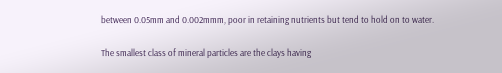between 0.05mm and 0.002mmm, poor in retaining nutrients but tend to hold on to water.

The smallest class of mineral particles are the clays having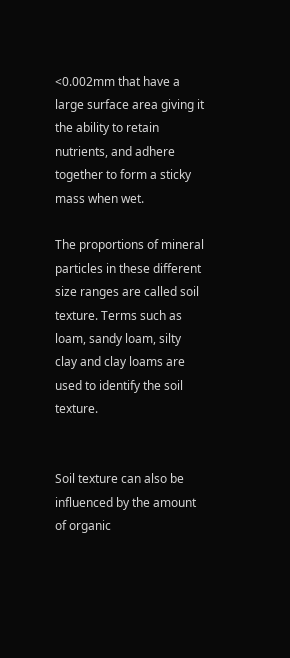<0.002mm that have a large surface area giving it the ability to retain nutrients, and adhere together to form a sticky mass when wet.

The proportions of mineral particles in these different size ranges are called soil texture. Terms such as loam, sandy loam, silty clay and clay loams are used to identify the soil texture.


Soil texture can also be influenced by the amount of organic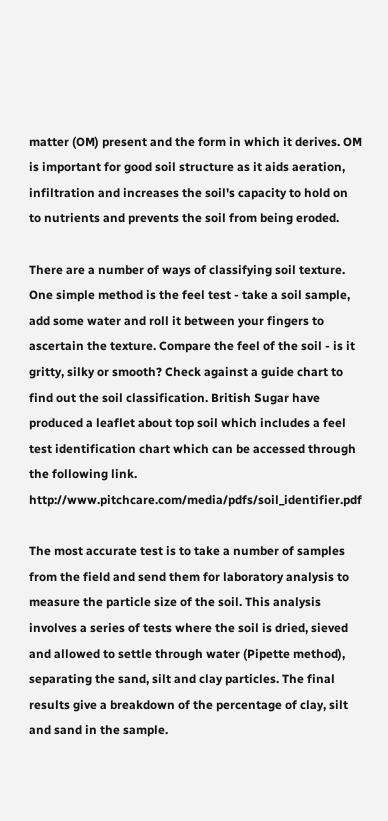matter (OM) present and the form in which it derives. OM is important for good soil structure as it aids aeration, infiltration and increases the soil's capacity to hold on to nutrients and prevents the soil from being eroded.

There are a number of ways of classifying soil texture. One simple method is the feel test - take a soil sample, add some water and roll it between your fingers to ascertain the texture. Compare the feel of the soil - is it gritty, silky or smooth? Check against a guide chart to find out the soil classification. British Sugar have produced a leaflet about top soil which includes a feel test identification chart which can be accessed through the following link. http://www.pitchcare.com/media/pdfs/soil_identifier.pdf

The most accurate test is to take a number of samples from the field and send them for laboratory analysis to measure the particle size of the soil. This analysis involves a series of tests where the soil is dried, sieved and allowed to settle through water (Pipette method), separating the sand, silt and clay particles. The final results give a breakdown of the percentage of clay, silt and sand in the sample.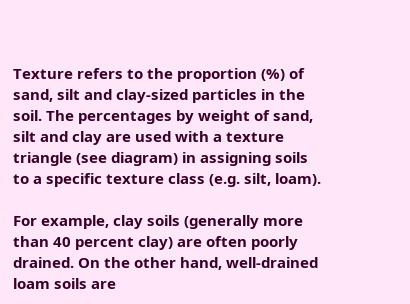Texture refers to the proportion (%) of sand, silt and clay-sized particles in the soil. The percentages by weight of sand, silt and clay are used with a texture triangle (see diagram) in assigning soils to a specific texture class (e.g. silt, loam).

For example, clay soils (generally more than 40 percent clay) are often poorly drained. On the other hand, well-drained loam soils are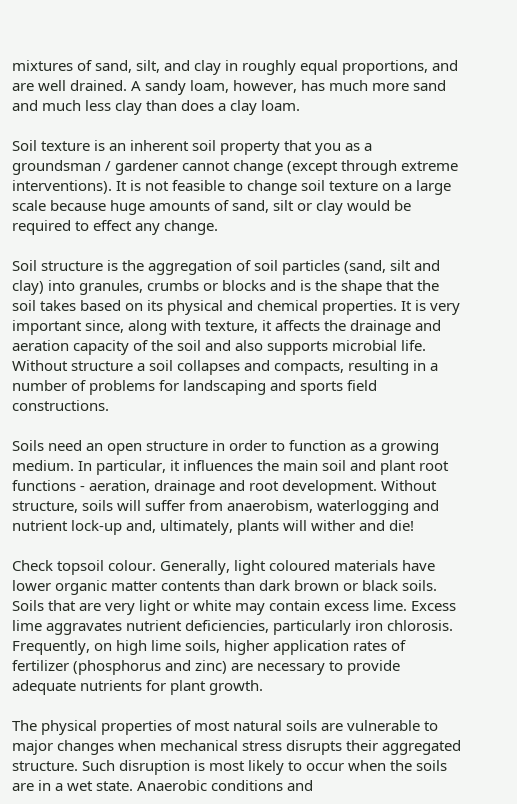mixtures of sand, silt, and clay in roughly equal proportions, and are well drained. A sandy loam, however, has much more sand and much less clay than does a clay loam.

Soil texture is an inherent soil property that you as a groundsman / gardener cannot change (except through extreme interventions). It is not feasible to change soil texture on a large scale because huge amounts of sand, silt or clay would be required to effect any change.

Soil structure is the aggregation of soil particles (sand, silt and clay) into granules, crumbs or blocks and is the shape that the soil takes based on its physical and chemical properties. It is very important since, along with texture, it affects the drainage and aeration capacity of the soil and also supports microbial life. Without structure a soil collapses and compacts, resulting in a number of problems for landscaping and sports field constructions.

Soils need an open structure in order to function as a growing medium. In particular, it influences the main soil and plant root functions - aeration, drainage and root development. Without structure, soils will suffer from anaerobism, waterlogging and nutrient lock-up and, ultimately, plants will wither and die!

Check topsoil colour. Generally, light coloured materials have lower organic matter contents than dark brown or black soils. Soils that are very light or white may contain excess lime. Excess lime aggravates nutrient deficiencies, particularly iron chlorosis. Frequently, on high lime soils, higher application rates of fertilizer (phosphorus and zinc) are necessary to provide adequate nutrients for plant growth.

The physical properties of most natural soils are vulnerable to major changes when mechanical stress disrupts their aggregated structure. Such disruption is most likely to occur when the soils are in a wet state. Anaerobic conditions and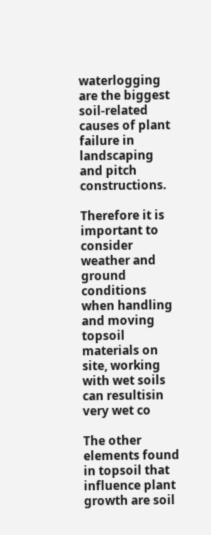waterlogging are the biggest soil-related causes of plant failure in landscaping and pitch constructions.

Therefore it is important to consider weather and ground conditions when handling and moving topsoil materials on site, working with wet soils can resultisin very wet co

The other elements found in topsoil that influence plant growth are soil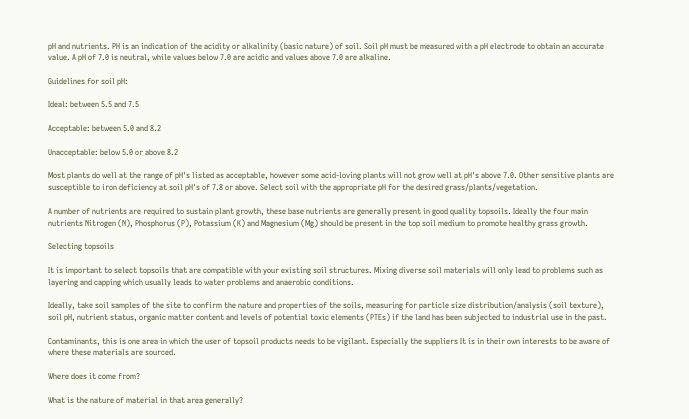pH and nutrients. PH is an indication of the acidity or alkalinity (basic nature) of soil. Soil pH must be measured with a pH electrode to obtain an accurate value. A pH of 7.0 is neutral, while values below 7.0 are acidic and values above 7.0 are alkaline.

Guidelines for soil pH:

Ideal: between 5.5 and 7.5

Acceptable: between 5.0 and 8.2

Unacceptable: below 5.0 or above 8.2

Most plants do well at the range of pH's listed as acceptable, however some acid-loving plants will not grow well at pH's above 7.0. Other sensitive plants are susceptible to iron deficiency at soil pH's of 7.8 or above. Select soil with the appropriate pH for the desired grass/plants/vegetation.

A number of nutrients are required to sustain plant growth, these base nutrients are generally present in good quality topsoils. Ideally the four main nutrients Nitrogen (N), Phosphorus (P), Potassium (K) and Magnesium (Mg) should be present in the top soil medium to promote healthy grass growth.

Selecting topsoils

It is important to select topsoils that are compatible with your existing soil structures. Mixing diverse soil materials will only lead to problems such as layering and capping which usually leads to water problems and anaerobic conditions.

Ideally, take soil samples of the site to confirm the nature and properties of the soils, measuring for particle size distribution/analysis (soil texture), soil pH, nutrient status, organic matter content and levels of potential toxic elements (PTEs) if the land has been subjected to industrial use in the past.

Contaminants, this is one area in which the user of topsoil products needs to be vigilant. Especially the suppliers It is in their own interests to be aware of where these materials are sourced.

Where does it come from?

What is the nature of material in that area generally?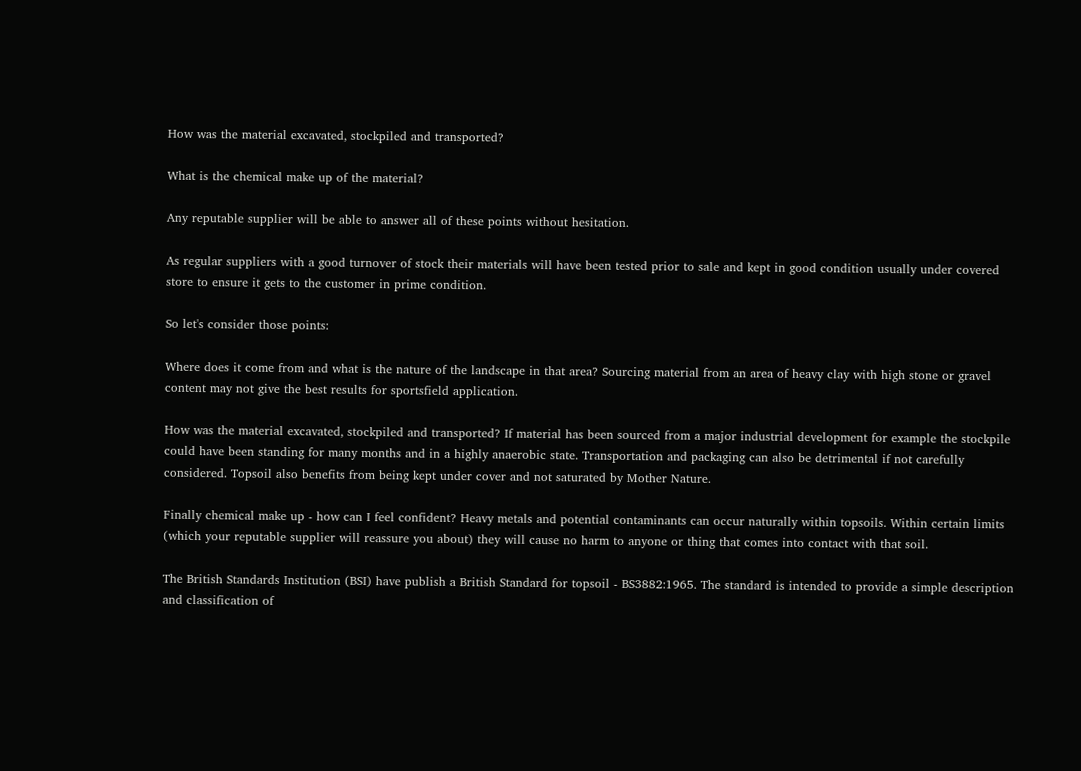How was the material excavated, stockpiled and transported?

What is the chemical make up of the material?

Any reputable supplier will be able to answer all of these points without hesitation.

As regular suppliers with a good turnover of stock their materials will have been tested prior to sale and kept in good condition usually under covered store to ensure it gets to the customer in prime condition.

So let's consider those points:

Where does it come from and what is the nature of the landscape in that area? Sourcing material from an area of heavy clay with high stone or gravel content may not give the best results for sportsfield application.

How was the material excavated, stockpiled and transported? If material has been sourced from a major industrial development for example the stockpile could have been standing for many months and in a highly anaerobic state. Transportation and packaging can also be detrimental if not carefully considered. Topsoil also benefits from being kept under cover and not saturated by Mother Nature.

Finally chemical make up - how can I feel confident? Heavy metals and potential contaminants can occur naturally within topsoils. Within certain limits (which your reputable supplier will reassure you about) they will cause no harm to anyone or thing that comes into contact with that soil.

The British Standards Institution (BSI) have publish a British Standard for topsoil - BS3882:1965. The standard is intended to provide a simple description and classification of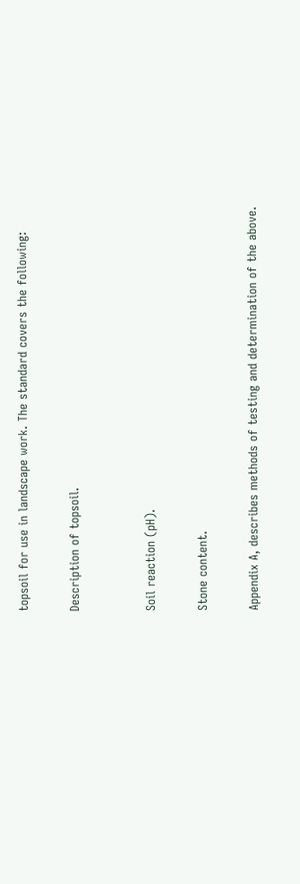topsoil for use in landscape work. The standard covers the following:

Description of topsoil.


Soil reaction (pH).

Stone content.

Appendix A, describes methods of testing and determination of the above.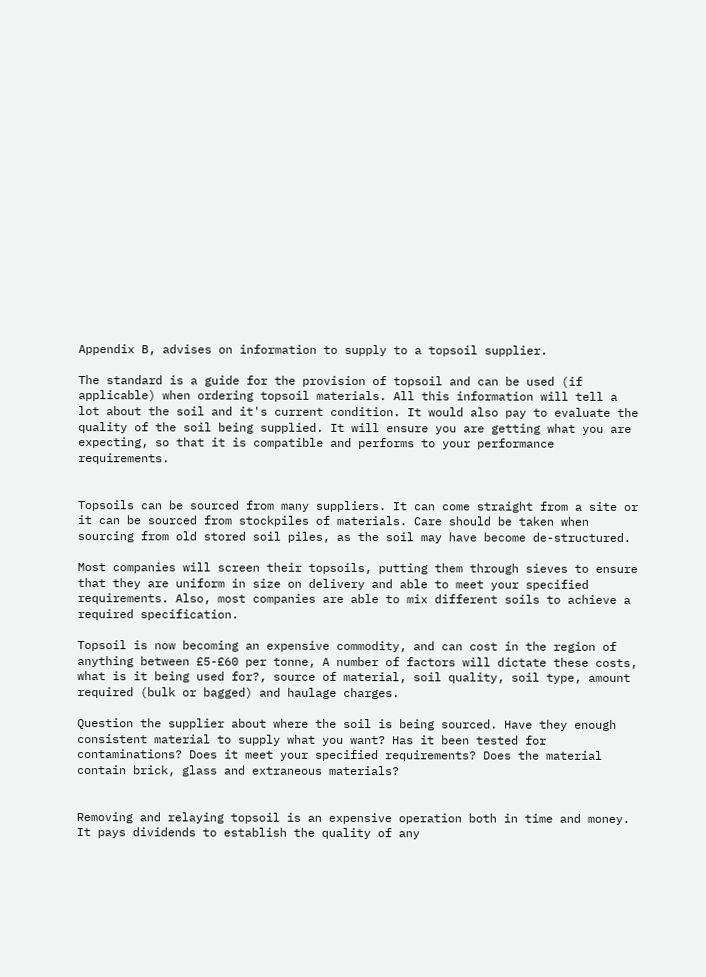Appendix B, advises on information to supply to a topsoil supplier.

The standard is a guide for the provision of topsoil and can be used (if applicable) when ordering topsoil materials. All this information will tell a lot about the soil and it's current condition. It would also pay to evaluate the quality of the soil being supplied. It will ensure you are getting what you are expecting, so that it is compatible and performs to your performance requirements.


Topsoils can be sourced from many suppliers. It can come straight from a site or it can be sourced from stockpiles of materials. Care should be taken when sourcing from old stored soil piles, as the soil may have become de-structured.

Most companies will screen their topsoils, putting them through sieves to ensure that they are uniform in size on delivery and able to meet your specified requirements. Also, most companies are able to mix different soils to achieve a required specification.

Topsoil is now becoming an expensive commodity, and can cost in the region of anything between £5-£60 per tonne, A number of factors will dictate these costs, what is it being used for?, source of material, soil quality, soil type, amount required (bulk or bagged) and haulage charges.

Question the supplier about where the soil is being sourced. Have they enough consistent material to supply what you want? Has it been tested for contaminations? Does it meet your specified requirements? Does the material contain brick, glass and extraneous materials?


Removing and relaying topsoil is an expensive operation both in time and money. It pays dividends to establish the quality of any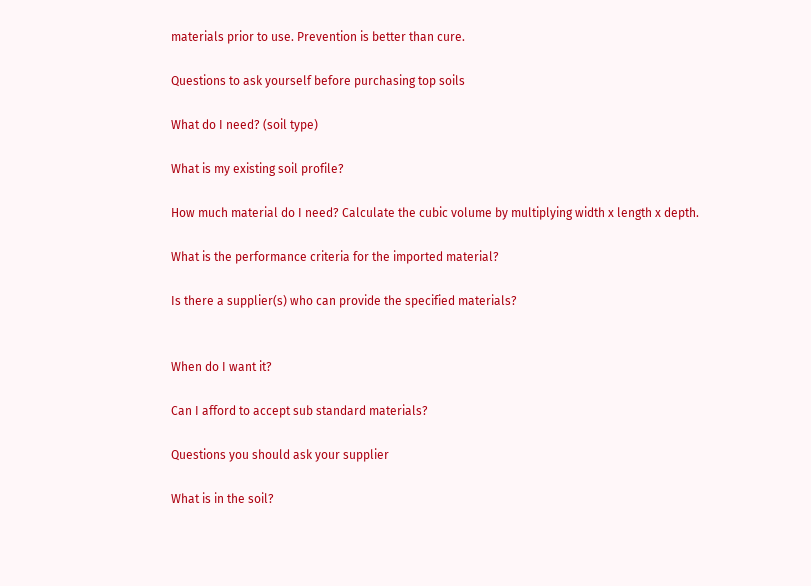materials prior to use. Prevention is better than cure.

Questions to ask yourself before purchasing top soils

What do I need? (soil type)

What is my existing soil profile?

How much material do I need? Calculate the cubic volume by multiplying width x length x depth.

What is the performance criteria for the imported material?

Is there a supplier(s) who can provide the specified materials?


When do I want it?

Can I afford to accept sub standard materials?

Questions you should ask your supplier

What is in the soil?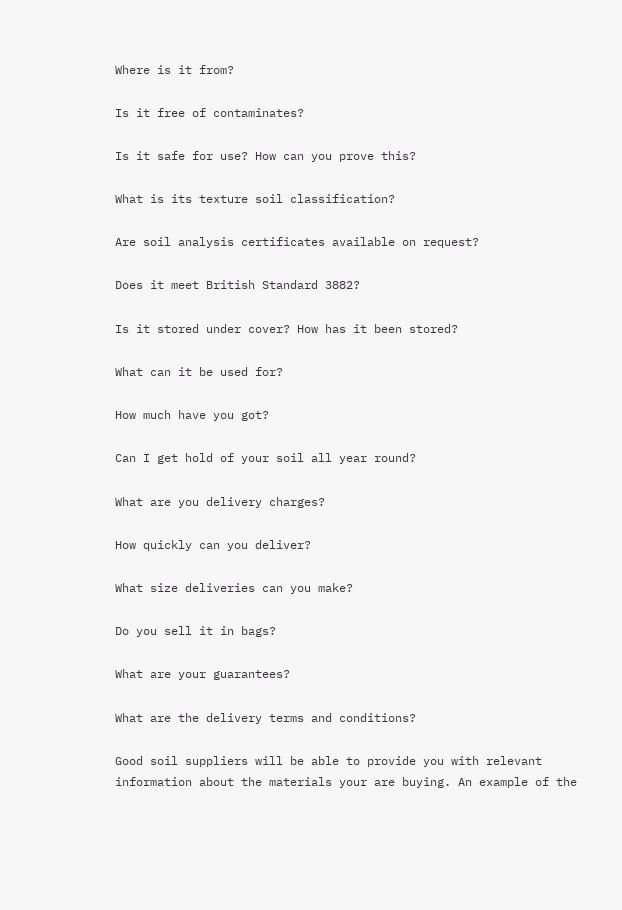Where is it from?

Is it free of contaminates?

Is it safe for use? How can you prove this?

What is its texture soil classification?

Are soil analysis certificates available on request?

Does it meet British Standard 3882?

Is it stored under cover? How has it been stored?

What can it be used for?

How much have you got?

Can I get hold of your soil all year round?

What are you delivery charges?

How quickly can you deliver?

What size deliveries can you make?

Do you sell it in bags?

What are your guarantees?

What are the delivery terms and conditions?

Good soil suppliers will be able to provide you with relevant information about the materials your are buying. An example of the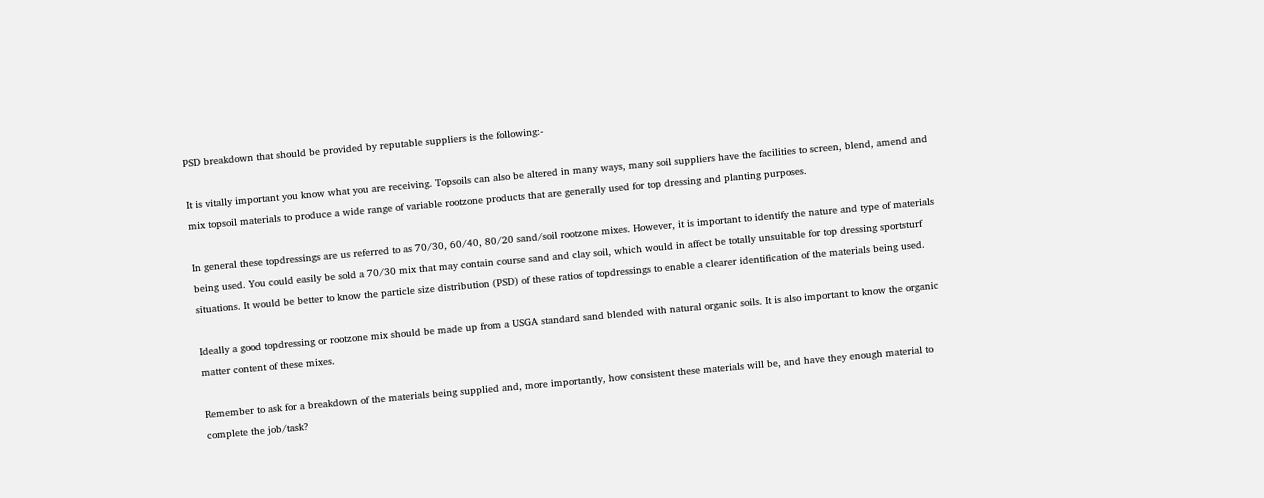PSD breakdown that should be provided by reputable suppliers is the following:-

It is vitally important you know what you are receiving. Topsoils can also be altered in many ways, many soil suppliers have the facilities to screen, blend, amend and mix topsoil materials to produce a wide range of variable rootzone products that are generally used for top dressing and planting purposes.

In general these topdressings are us referred to as 70/30, 60/40, 80/20 sand/soil rootzone mixes. However, it is important to identify the nature and type of materials being used. You could easily be sold a 70/30 mix that may contain course sand and clay soil, which would in affect be totally unsuitable for top dressing sportsturf situations. It would be better to know the particle size distribution (PSD) of these ratios of topdressings to enable a clearer identification of the materials being used.

Ideally a good topdressing or rootzone mix should be made up from a USGA standard sand blended with natural organic soils. It is also important to know the organic matter content of these mixes.

Remember to ask for a breakdown of the materials being supplied and, more importantly, how consistent these materials will be, and have they enough material to complete the job/task?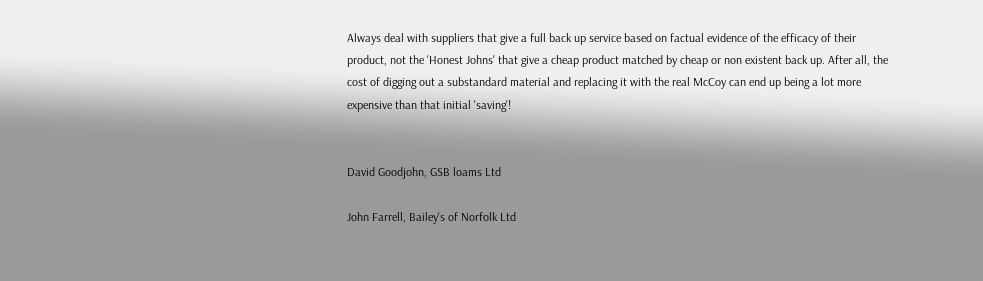Always deal with suppliers that give a full back up service based on factual evidence of the efficacy of their product, not the 'Honest Johns' that give a cheap product matched by cheap or non existent back up. After all, the cost of digging out a substandard material and replacing it with the real McCoy can end up being a lot more expensive than that initial 'saving'!


David Goodjohn, GSB loams Ltd

John Farrell, Bailey's of Norfolk Ltd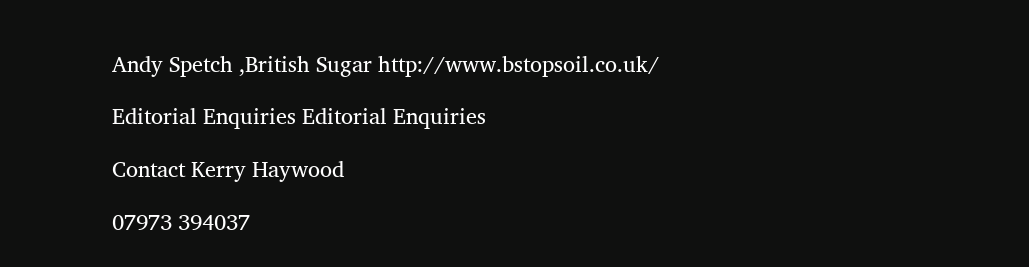Andy Spetch ,British Sugar http://www.bstopsoil.co.uk/

Editorial Enquiries Editorial Enquiries

Contact Kerry Haywood

07973 394037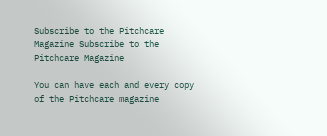Subscribe to the Pitchcare Magazine Subscribe to the Pitchcare Magazine

You can have each and every copy of the Pitchcare magazine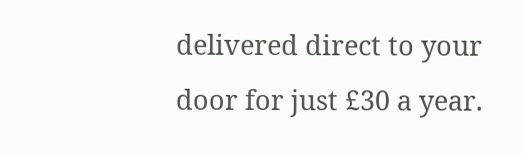delivered direct to your door for just £30 a year.